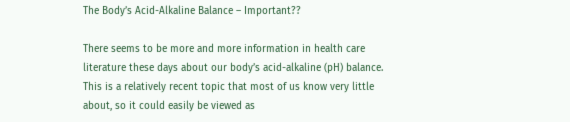The Body’s Acid-Alkaline Balance – Important??

There seems to be more and more information in health care literature these days about our body’s acid-alkaline (pH) balance. This is a relatively recent topic that most of us know very little about, so it could easily be viewed as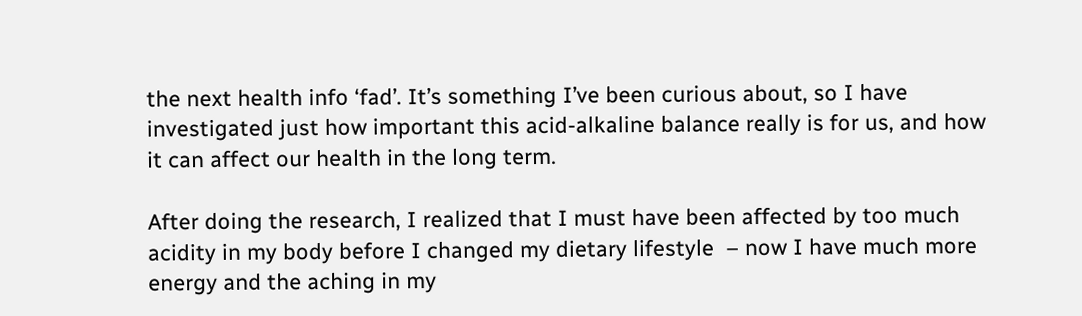the next health info ‘fad’. It’s something I’ve been curious about, so I have investigated just how important this acid-alkaline balance really is for us, and how it can affect our health in the long term.

After doing the research, I realized that I must have been affected by too much acidity in my body before I changed my dietary lifestyle  – now I have much more energy and the aching in my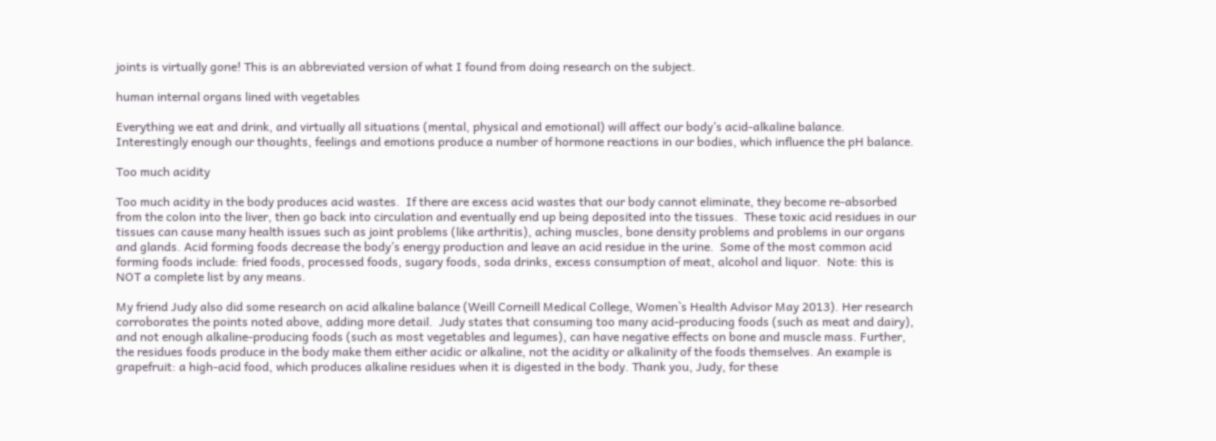joints is virtually gone! This is an abbreviated version of what I found from doing research on the subject.

human internal organs lined with vegetables

Everything we eat and drink, and virtually all situations (mental, physical and emotional) will affect our body’s acid-alkaline balance. Interestingly enough our thoughts, feelings and emotions produce a number of hormone reactions in our bodies, which influence the pH balance.

Too much acidity

Too much acidity in the body produces acid wastes.  If there are excess acid wastes that our body cannot eliminate, they become re-absorbed from the colon into the liver, then go back into circulation and eventually end up being deposited into the tissues.  These toxic acid residues in our tissues can cause many health issues such as joint problems (like arthritis), aching muscles, bone density problems and problems in our organs and glands. Acid forming foods decrease the body’s energy production and leave an acid residue in the urine.  Some of the most common acid forming foods include: fried foods, processed foods, sugary foods, soda drinks, excess consumption of meat, alcohol and liquor.  Note: this is NOT a complete list by any means.

My friend Judy also did some research on acid alkaline balance (Weill Corneill Medical College, Women`s Health Advisor May 2013). Her research corroborates the points noted above, adding more detail.  Judy states that consuming too many acid-producing foods (such as meat and dairy), and not enough alkaline-producing foods (such as most vegetables and legumes), can have negative effects on bone and muscle mass. Further, the residues foods produce in the body make them either acidic or alkaline, not the acidity or alkalinity of the foods themselves. An example is grapefruit: a high-acid food, which produces alkaline residues when it is digested in the body. Thank you, Judy, for these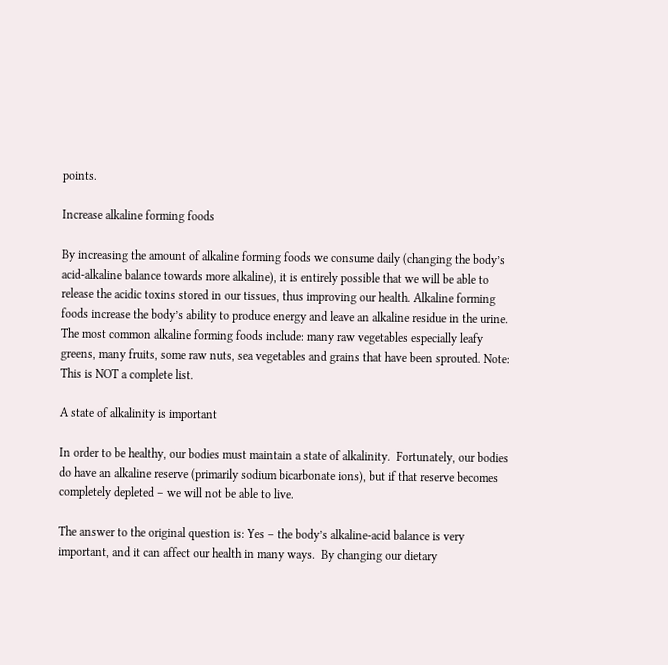points.

Increase alkaline forming foods

By increasing the amount of alkaline forming foods we consume daily (changing the body’s acid-alkaline balance towards more alkaline), it is entirely possible that we will be able to release the acidic toxins stored in our tissues, thus improving our health. Alkaline forming foods increase the body’s ability to produce energy and leave an alkaline residue in the urine.  The most common alkaline forming foods include: many raw vegetables especially leafy greens, many fruits, some raw nuts, sea vegetables and grains that have been sprouted. Note: This is NOT a complete list.

A state of alkalinity is important

In order to be healthy, our bodies must maintain a state of alkalinity.  Fortunately, our bodies do have an alkaline reserve (primarily sodium bicarbonate ions), but if that reserve becomes completely depleted – we will not be able to live.

The answer to the original question is: Yes – the body’s alkaline-acid balance is very important, and it can affect our health in many ways.  By changing our dietary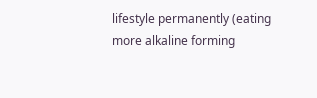lifestyle permanently (eating more alkaline forming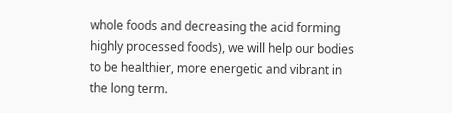whole foods and decreasing the acid forming highly processed foods), we will help our bodies to be healthier, more energetic and vibrant in the long term.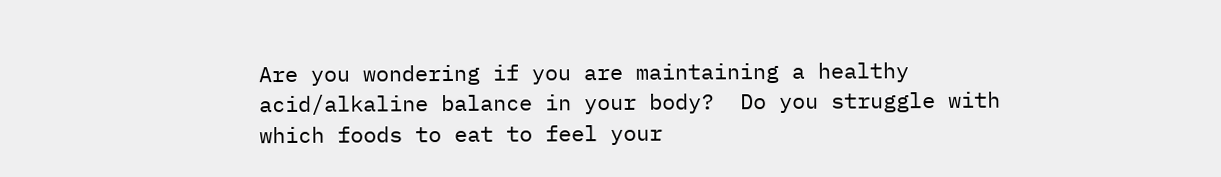Are you wondering if you are maintaining a healthy acid/alkaline balance in your body?  Do you struggle with which foods to eat to feel your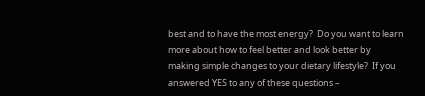best and to have the most energy?  Do you want to learn more about how to feel better and look better by making simple changes to your dietary lifestyle?  If you answered YES to any of these questions –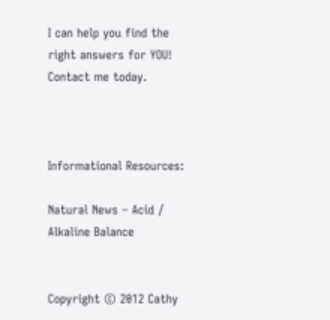I can help you find the right answers for YOU!  Contact me today.



Informational Resources:

Natural News – Acid / Alkaline Balance


Copyright © 2012 Cathy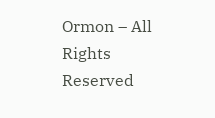Ormon – All Rights Reserved